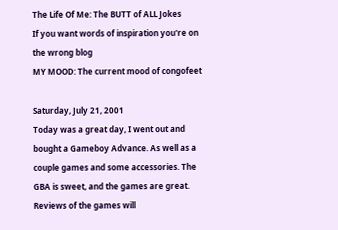The Life Of Me: The BUTT of ALL Jokes
If you want words of inspiration you're on the wrong blog
MY MOOD: The current mood of congofeet

Saturday, July 21, 2001
Today was a great day, I went out and bought a Gameboy Advance. As well as a couple games and some accessories. The GBA is sweet, and the games are great. Reviews of the games will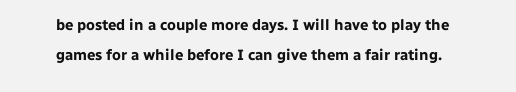be posted in a couple more days. I will have to play the games for a while before I can give them a fair rating.